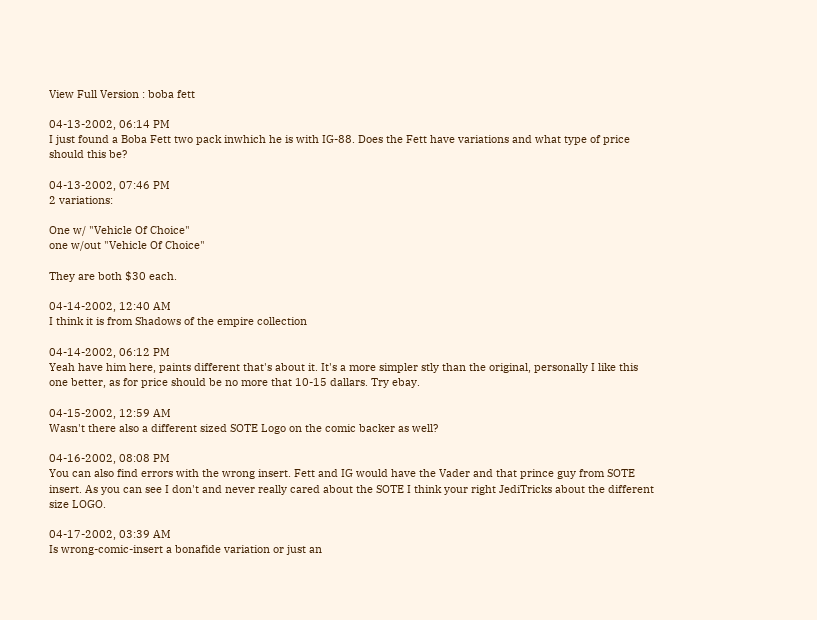View Full Version : boba fett

04-13-2002, 06:14 PM
I just found a Boba Fett two pack inwhich he is with IG-88. Does the Fett have variations and what type of price should this be?

04-13-2002, 07:46 PM
2 variations:

One w/ "Vehicle Of Choice"
one w/out "Vehicle Of Choice"

They are both $30 each.

04-14-2002, 12:40 AM
I think it is from Shadows of the empire collection

04-14-2002, 06:12 PM
Yeah have him here, paints different that's about it. It's a more simpler stly than the original, personally I like this one better, as for price should be no more that 10-15 dallars. Try ebay.

04-15-2002, 12:59 AM
Wasn't there also a different sized SOTE Logo on the comic backer as well?

04-16-2002, 08:08 PM
You can also find errors with the wrong insert. Fett and IG would have the Vader and that prince guy from SOTE insert. As you can see I don't and never really cared about the SOTE I think your right JediTricks about the different size LOGO.

04-17-2002, 03:39 AM
Is wrong-comic-insert a bonafide variation or just an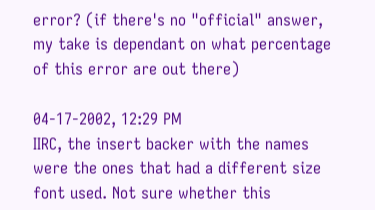error? (if there's no "official" answer, my take is dependant on what percentage of this error are out there)

04-17-2002, 12:29 PM
IIRC, the insert backer with the names were the ones that had a different size font used. Not sure whether this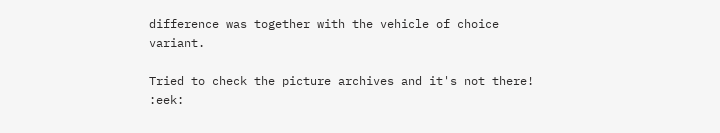difference was together with the vehicle of choice variant.

Tried to check the picture archives and it's not there! :eek: